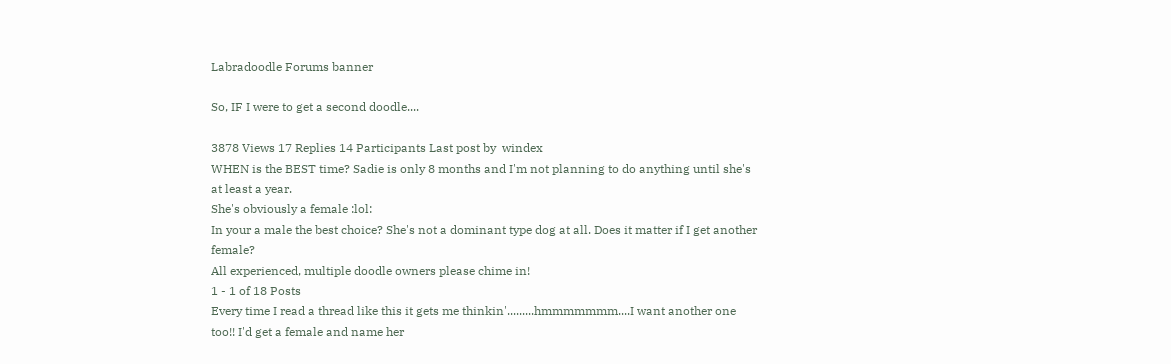Labradoodle Forums banner

So, IF I were to get a second doodle....

3878 Views 17 Replies 14 Participants Last post by  windex
WHEN is the BEST time? Sadie is only 8 months and I'm not planning to do anything until she's at least a year.
She's obviously a female :lol:
In your a male the best choice? She's not a dominant type dog at all. Does it matter if I get another female?
All experienced, multiple doodle owners please chime in!
1 - 1 of 18 Posts
Every time I read a thread like this it gets me thinkin'.........hmmmmmmm....I want another one too!! I'd get a female and name her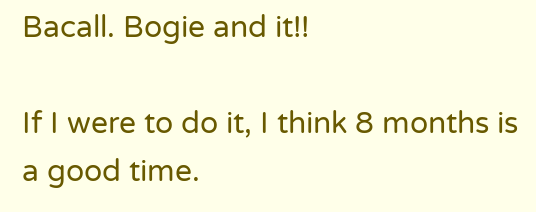Bacall. Bogie and it!!

If I were to do it, I think 8 months is a good time.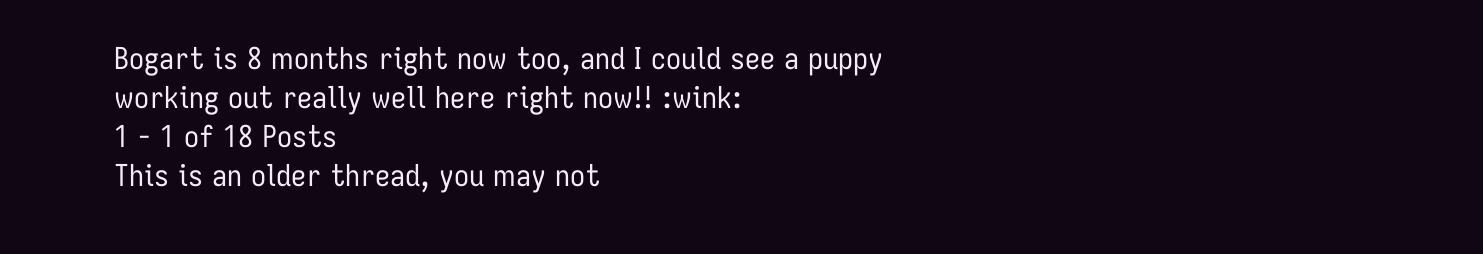Bogart is 8 months right now too, and I could see a puppy working out really well here right now!! :wink:
1 - 1 of 18 Posts
This is an older thread, you may not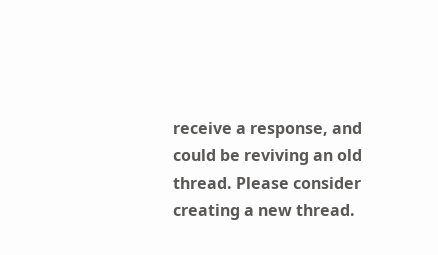receive a response, and could be reviving an old thread. Please consider creating a new thread.